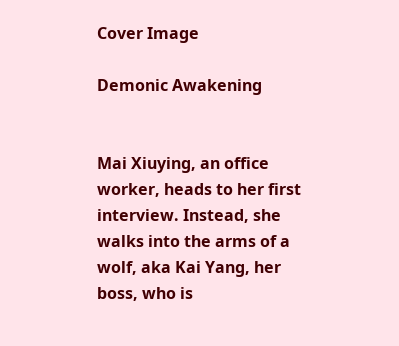Cover Image

Demonic Awakening


Mai Xiuying, an office worker, heads to her first interview. Instead, she walks into the arms of a wolf, aka Kai Yang, her boss, who is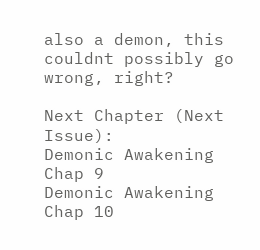also a demon, this couldnt possibly go wrong, right?

Next Chapter (Next Issue):
Demonic Awakening Chap 9
Demonic Awakening Chap 10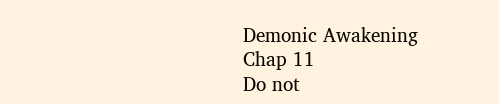Demonic Awakening Chap 11
Do not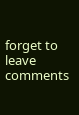forget to leave comments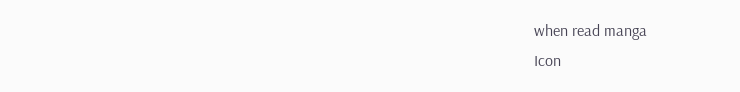when read manga
Icon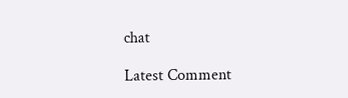chat

Latest Comment